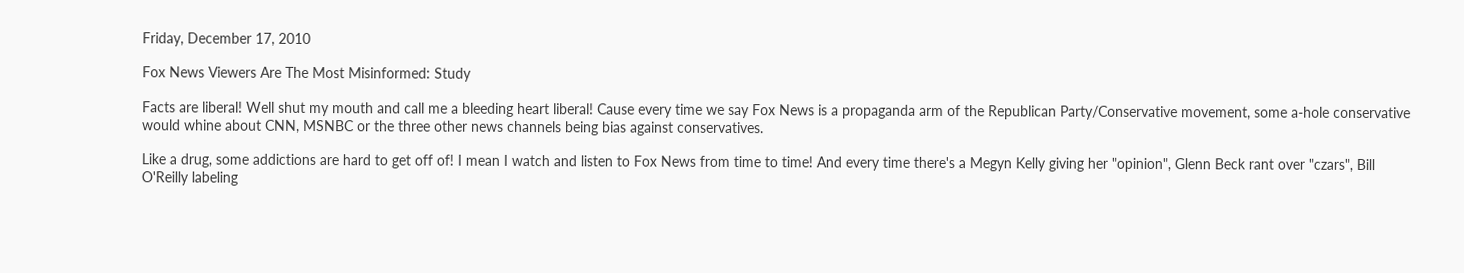Friday, December 17, 2010

Fox News Viewers Are The Most Misinformed: Study

Facts are liberal! Well shut my mouth and call me a bleeding heart liberal! Cause every time we say Fox News is a propaganda arm of the Republican Party/Conservative movement, some a-hole conservative would whine about CNN, MSNBC or the three other news channels being bias against conservatives.

Like a drug, some addictions are hard to get off of! I mean I watch and listen to Fox News from time to time! And every time there's a Megyn Kelly giving her "opinion", Glenn Beck rant over "czars", Bill O'Reilly labeling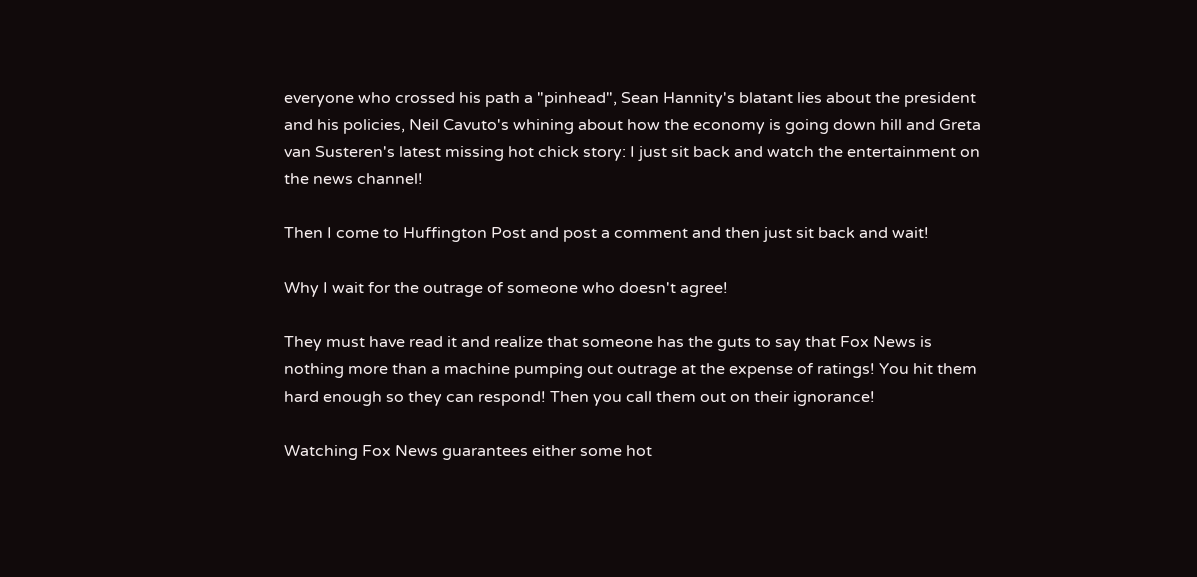everyone who crossed his path a "pinhead", Sean Hannity's blatant lies about the president and his policies, Neil Cavuto's whining about how the economy is going down hill and Greta van Susteren's latest missing hot chick story: I just sit back and watch the entertainment on the news channel!

Then I come to Huffington Post and post a comment and then just sit back and wait!

Why I wait for the outrage of someone who doesn't agree!

They must have read it and realize that someone has the guts to say that Fox News is nothing more than a machine pumping out outrage at the expense of ratings! You hit them hard enough so they can respond! Then you call them out on their ignorance!

Watching Fox News guarantees either some hot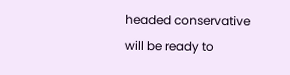headed conservative will be ready to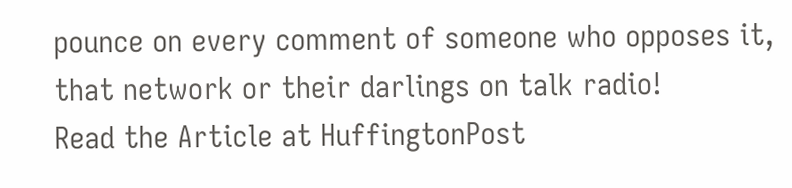pounce on every comment of someone who opposes it, that network or their darlings on talk radio!
Read the Article at HuffingtonPost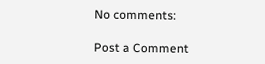No comments:

Post a Comment